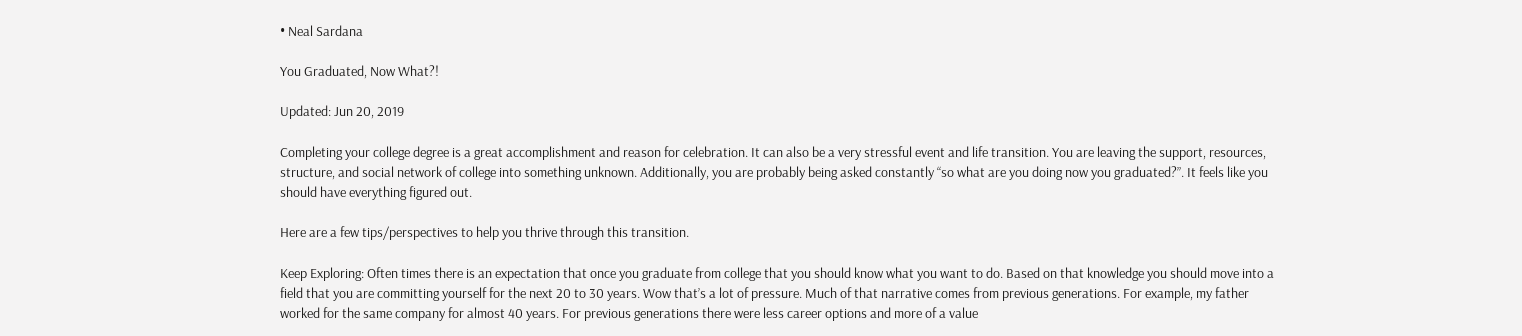• Neal Sardana

You Graduated, Now What?!

Updated: Jun 20, 2019

Completing your college degree is a great accomplishment and reason for celebration. It can also be a very stressful event and life transition. You are leaving the support, resources, structure, and social network of college into something unknown. Additionally, you are probably being asked constantly “so what are you doing now you graduated?”. It feels like you should have everything figured out.

Here are a few tips/perspectives to help you thrive through this transition.

Keep Exploring: Often times there is an expectation that once you graduate from college that you should know what you want to do. Based on that knowledge you should move into a field that you are committing yourself for the next 20 to 30 years. Wow that’s a lot of pressure. Much of that narrative comes from previous generations. For example, my father worked for the same company for almost 40 years. For previous generations there were less career options and more of a value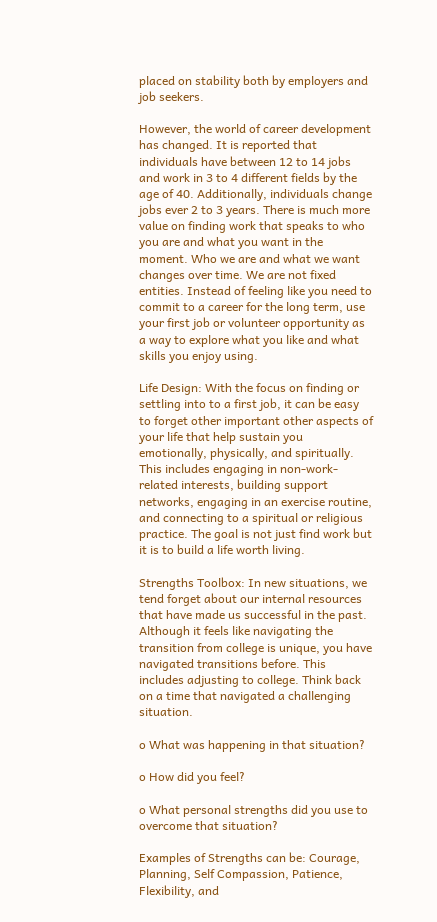placed on stability both by employers and job seekers.

However, the world of career development has changed. It is reported that individuals have between 12 to 14 jobs and work in 3 to 4 different fields by the age of 40. Additionally, individuals change jobs ever 2 to 3 years. There is much more value on finding work that speaks to who you are and what you want in the moment. Who we are and what we want changes over time. We are not fixed entities. Instead of feeling like you need to commit to a career for the long term, use your first job or volunteer opportunity as a way to explore what you like and what skills you enjoy using.

Life Design: With the focus on finding or settling into to a first job, it can be easy to forget other important other aspects of your life that help sustain you emotionally, physically, and spiritually. This includes engaging in non-work-related interests, building support networks, engaging in an exercise routine, and connecting to a spiritual or religious practice. The goal is not just find work but it is to build a life worth living.

Strengths Toolbox: In new situations, we tend forget about our internal resources that have made us successful in the past. Although it feels like navigating the transition from college is unique, you have navigated transitions before. This includes adjusting to college. Think back on a time that navigated a challenging situation.

o What was happening in that situation?

o How did you feel?

o What personal strengths did you use to overcome that situation?

Examples of Strengths can be: Courage, Planning, Self Compassion, Patience, Flexibility, and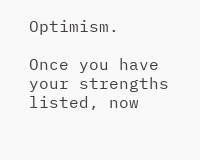Optimism.

Once you have your strengths listed, now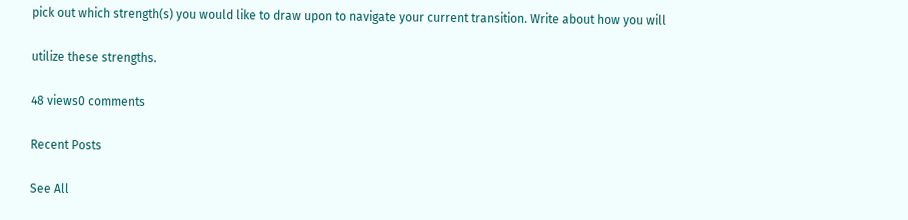pick out which strength(s) you would like to draw upon to navigate your current transition. Write about how you will

utilize these strengths.

48 views0 comments

Recent Posts

See All